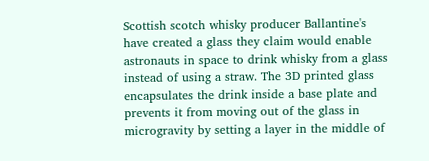Scottish scotch whisky producer Ballantine's have created a glass they claim would enable astronauts in space to drink whisky from a glass instead of using a straw. The 3D printed glass encapsulates the drink inside a base plate and prevents it from moving out of the glass in microgravity by setting a layer in the middle of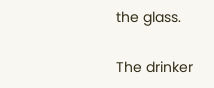the glass.

The drinker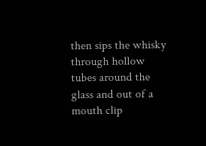then sips the whisky through hollow tubes around the glass and out of a mouth clip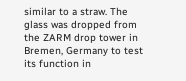similar to a straw. The glass was dropped from the ZARM drop tower in Bremen, Germany to test its function in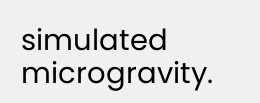simulated microgravity.